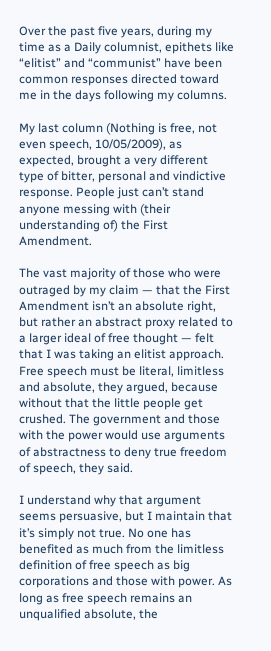Over the past five years, during my time as a Daily columnist, epithets like “elitist” and “communist” have been common responses directed toward me in the days following my columns.

My last column (Nothing is free, not even speech, 10/05/2009), as expected, brought a very different type of bitter, personal and vindictive response. People just can’t stand anyone messing with (their understanding of) the First Amendment.

The vast majority of those who were outraged by my claim — that the First Amendment isn’t an absolute right, but rather an abstract proxy related to a larger ideal of free thought — felt that I was taking an elitist approach. Free speech must be literal, limitless and absolute, they argued, because without that the little people get crushed. The government and those with the power would use arguments of abstractness to deny true freedom of speech, they said.

I understand why that argument seems persuasive, but I maintain that it’s simply not true. No one has benefited as much from the limitless definition of free speech as big corporations and those with power. As long as free speech remains an unqualified absolute, the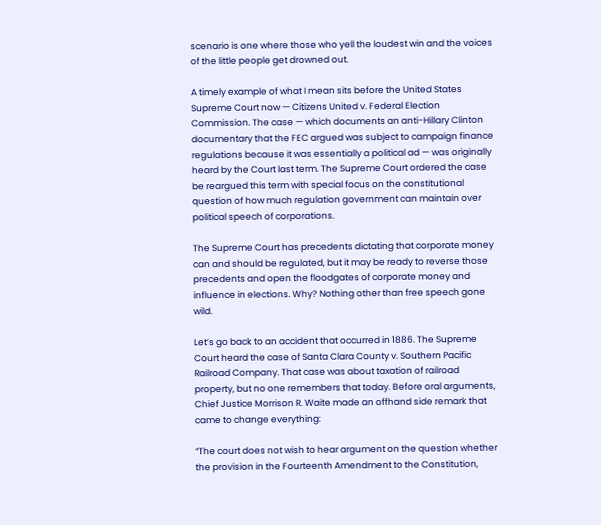scenario is one where those who yell the loudest win and the voices of the little people get drowned out.

A timely example of what I mean sits before the United States Supreme Court now — Citizens United v. Federal Election Commission. The case — which documents an anti-Hillary Clinton documentary that the FEC argued was subject to campaign finance regulations because it was essentially a political ad — was originally heard by the Court last term. The Supreme Court ordered the case be reargued this term with special focus on the constitutional question of how much regulation government can maintain over political speech of corporations.

The Supreme Court has precedents dictating that corporate money can and should be regulated, but it may be ready to reverse those precedents and open the floodgates of corporate money and influence in elections. Why? Nothing other than free speech gone wild.

Let’s go back to an accident that occurred in 1886. The Supreme Court heard the case of Santa Clara County v. Southern Pacific Railroad Company. That case was about taxation of railroad property, but no one remembers that today. Before oral arguments, Chief Justice Morrison R. Waite made an offhand side remark that came to change everything:

“The court does not wish to hear argument on the question whether the provision in the Fourteenth Amendment to the Constitution,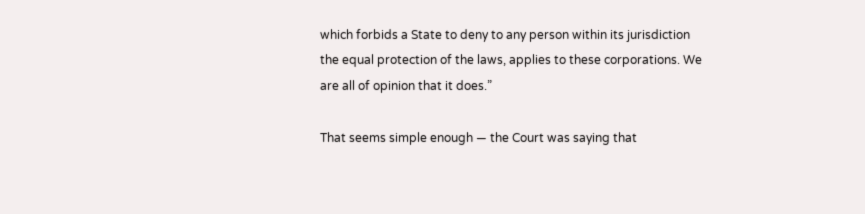which forbids a State to deny to any person within its jurisdiction the equal protection of the laws, applies to these corporations. We are all of opinion that it does.”

That seems simple enough — the Court was saying that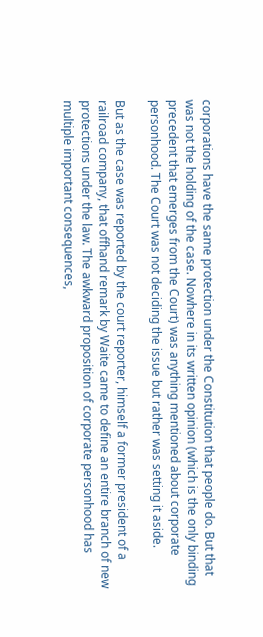corporations have the same protection under the Constitution that people do. But that was not the holding of the case. Nowhere in its written opinion (which is the only binding precedent that emerges from the Court) was anything mentioned about corporate personhood. The Court was not deciding the issue but rather was setting it aside.

But as the case was reported by the court reporter, himself a former president of a railroad company, that offhand remark by Waite came to define an entire branch of new protections under the law. The awkward proposition of corporate personhood has multiple important consequences,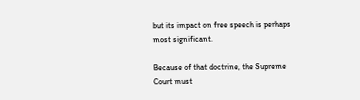but its impact on free speech is perhaps most significant.

Because of that doctrine, the Supreme Court must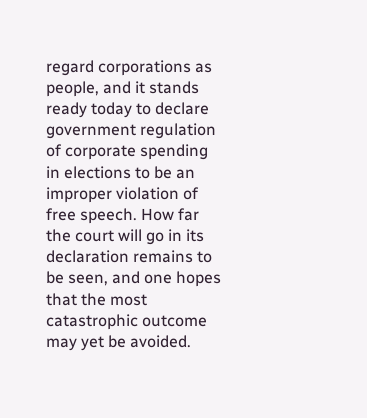regard corporations as people, and it stands ready today to declare government regulation of corporate spending in elections to be an improper violation of free speech. How far the court will go in its declaration remains to be seen, and one hopes that the most catastrophic outcome may yet be avoided.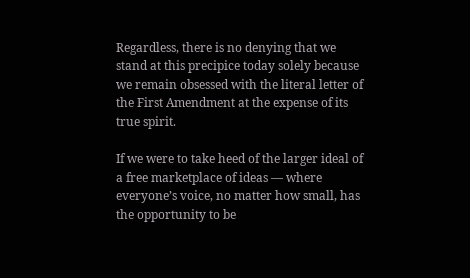Regardless, there is no denying that we stand at this precipice today solely because we remain obsessed with the literal letter of the First Amendment at the expense of its true spirit.

If we were to take heed of the larger ideal of a free marketplace of ideas — where everyone’s voice, no matter how small, has the opportunity to be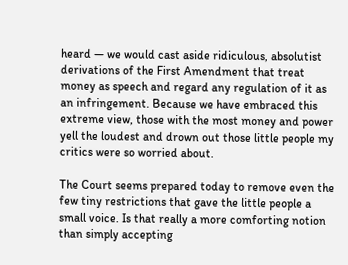heard — we would cast aside ridiculous, absolutist derivations of the First Amendment that treat money as speech and regard any regulation of it as an infringement. Because we have embraced this extreme view, those with the most money and power yell the loudest and drown out those little people my critics were so worried about.

The Court seems prepared today to remove even the few tiny restrictions that gave the little people a small voice. Is that really a more comforting notion than simply accepting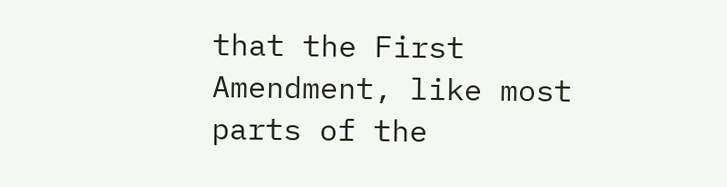that the First Amendment, like most parts of the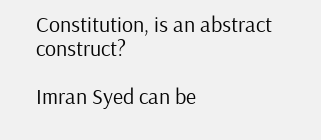Constitution, is an abstract construct?

Imran Syed can be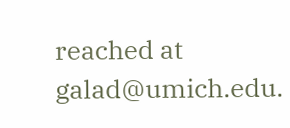reached at galad@umich.edu.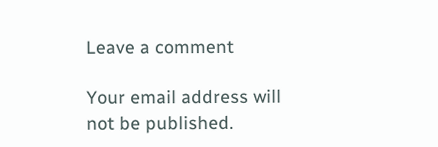Leave a comment

Your email address will not be published.